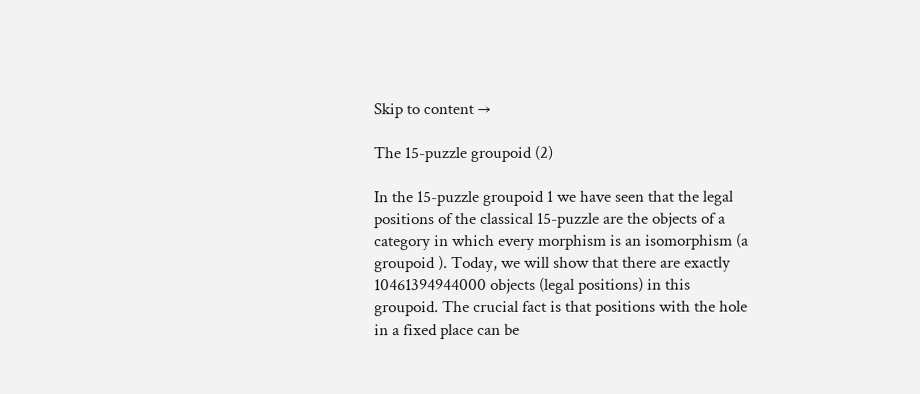Skip to content →

The 15-puzzle groupoid (2)

In the 15-puzzle groupoid 1 we have seen that the legal positions of the classical 15-puzzle are the objects of a category in which every morphism is an isomorphism (a groupoid ). Today, we will show that there are exactly 10461394944000 objects (legal positions) in this groupoid. The crucial fact is that positions with the hole in a fixed place can be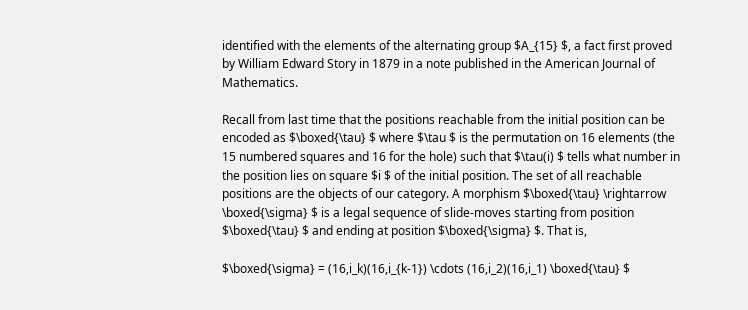identified with the elements of the alternating group $A_{15} $, a fact first proved by William Edward Story in 1879 in a note published in the American Journal of Mathematics.

Recall from last time that the positions reachable from the initial position can be encoded as $\boxed{\tau} $ where $\tau $ is the permutation on 16 elements (the 15 numbered squares and 16 for the hole) such that $\tau(i) $ tells what number in the position lies on square $i $ of the initial position. The set of all reachable positions are the objects of our category. A morphism $\boxed{\tau} \rightarrow \boxed{\sigma} $ is a legal sequence of slide-moves starting from position $\boxed{\tau} $ and ending at position $\boxed{\sigma} $. That is,

$\boxed{\sigma} = (16,i_k)(16,i_{k-1}) \cdots (16,i_2)(16,i_1) \boxed{\tau} $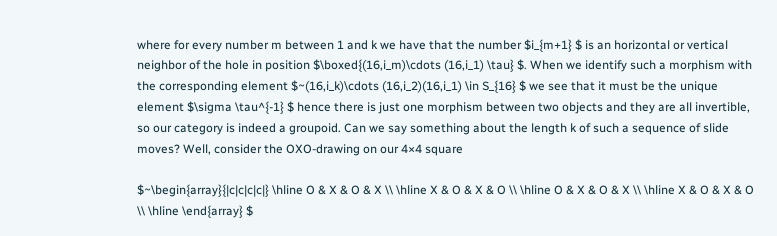where for every number m between 1 and k we have that the number $i_{m+1} $ is an horizontal or vertical neighbor of the hole in position $\boxed{(16,i_m)\cdots (16,i_1) \tau} $. When we identify such a morphism with the corresponding element $~(16,i_k)\cdots (16,i_2)(16,i_1) \in S_{16} $ we see that it must be the unique element $\sigma \tau^{-1} $ hence there is just one morphism between two objects and they are all invertible, so our category is indeed a groupoid. Can we say something about the length k of such a sequence of slide moves? Well, consider the OXO-drawing on our 4×4 square

$~\begin{array}{|c|c|c|c|} \hline O & X & O & X \\ \hline X & O & X & O \\ \hline O & X & O & X \\ \hline X & O & X & O \\ \hline \end{array} $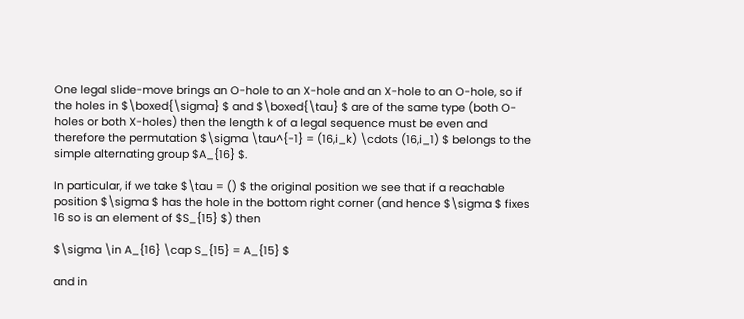One legal slide-move brings an O-hole to an X-hole and an X-hole to an O-hole, so if the holes in $\boxed{\sigma} $ and $\boxed{\tau} $ are of the same type (both O-holes or both X-holes) then the length k of a legal sequence must be even and therefore the permutation $\sigma \tau^{-1} = (16,i_k) \cdots (16,i_1) $ belongs to the simple alternating group $A_{16} $.

In particular, if we take $\tau = () $ the original position we see that if a reachable position $\sigma $ has the hole in the bottom right corner (and hence $\sigma $ fixes 16 so is an element of $S_{15} $) then

$\sigma \in A_{16} \cap S_{15} = A_{15} $

and in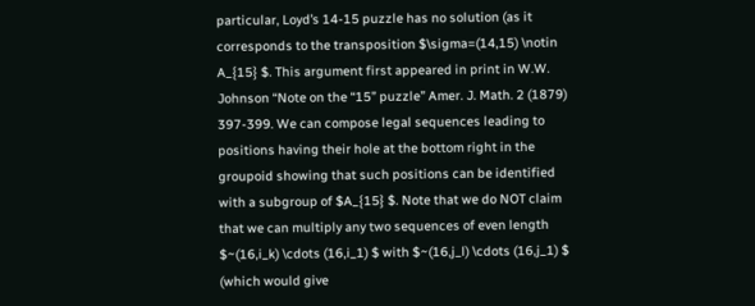particular, Loyd’s 14-15 puzzle has no solution (as it corresponds to the transposition $\sigma=(14,15) \notin A_{15} $. This argument first appeared in print in W.W. Johnson “Note on the “15” puzzle” Amer. J. Math. 2 (1879) 397-399. We can compose legal sequences leading to positions having their hole at the bottom right in the groupoid showing that such positions can be identified with a subgroup of $A_{15} $. Note that we do NOT claim that we can multiply any two sequences of even length $~(16,i_k) \cdots (16,i_1) $ with $~(16,j_l) \cdots (16,j_1) $ (which would give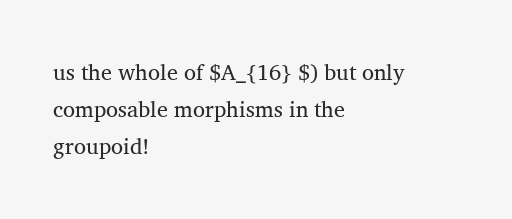us the whole of $A_{16} $) but only composable morphisms in the groupoid!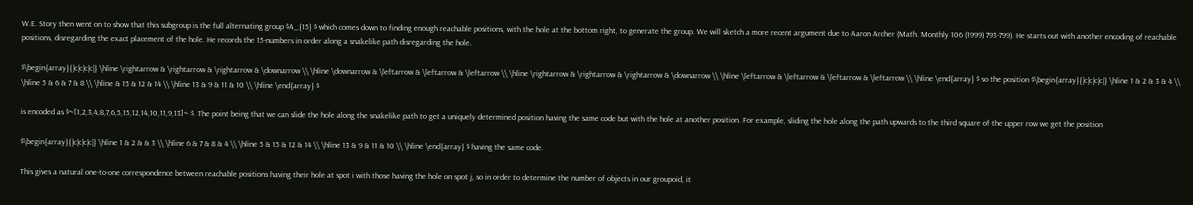W.E. Story then went on to show that this subgroup is the full alternating group $A_{15} $ which comes down to finding enough reachable positions, with the hole at the bottom right, to generate the group. We will sketch a more recent argument due to Aaron Archer (Math. Monthly 106 (1999) 793-799). He starts out with another encoding of reachable positions, disregarding the exact placement of the hole. He records the 15-numbers in order along a snakelike path disregarding the hole.

$\begin{array}{|c|c|c|c|} \hline \rightarrow & \rightarrow & \rightarrow & \downarrow \\ \hline \downarrow & \leftarrow & \leftarrow & \leftarrow \\ \hline \rightarrow & \rightarrow & \rightarrow & \downarrow \\ \hline \leftarrow & \leftarrow & \leftarrow & \leftarrow \\ \hline \end{array} $ so the position $\begin{array}{|c|c|c|c|} \hline 1 & 2 & 3 & 4 \\ \hline 5 & 6 & 7 & 8 \\ \hline & 15 & 12 & 14 \\ \hline 13 & 9 & 11 & 10 \\ \hline \end{array} $

is encoded as $~[1,2,3,4,8,7,6,5,15,12,14,10,11,9,13]~ $. The point being that we can slide the hole along the snakelike path to get a uniquely determined position having the same code but with the hole at another position. For example, sliding the hole along the path upwards to the third square of the upper row we get the position

$\begin{array}{|c|c|c|c|} \hline 1 & 2 & & 3 \\ \hline 6 & 7 & 8 & 4 \\ \hline 5 & 15 & 12 & 14 \\ \hline 13 & 9 & 11 & 10 \\ \hline \end{array} $ having the same code.

This gives a natural one-to-one correspondence between reachable positions having their hole at spot i with those having the hole on spot j, so in order to determine the number of objects in our groupoid, it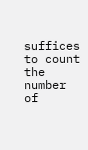suffices to count the number of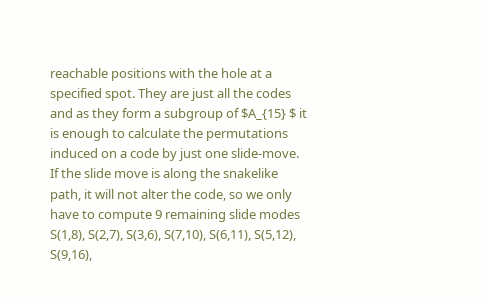reachable positions with the hole at a specified spot. They are just all the codes and as they form a subgroup of $A_{15} $ it is enough to calculate the permutations induced on a code by just one slide-move. If the slide move is along the snakelike path, it will not alter the code, so we only have to compute 9 remaining slide modes S(1,8), S(2,7), S(3,6), S(7,10), S(6,11), S(5,12), S(9,16),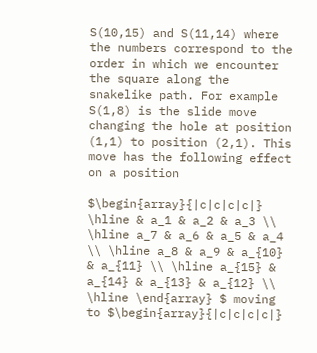S(10,15) and S(11,14) where the numbers correspond to the order in which we encounter the square along the snakelike path. For example S(1,8) is the slide move changing the hole at position (1,1) to position (2,1). This move has the following effect on a position

$\begin{array}{|c|c|c|c|} \hline & a_1 & a_2 & a_3 \\ \hline a_7 & a_6 & a_5 & a_4 \\ \hline a_8 & a_9 & a_{10} & a_{11} \\ \hline a_{15} & a_{14} & a_{13} & a_{12} \\ \hline \end{array} $ moving to $\begin{array}{|c|c|c|c|}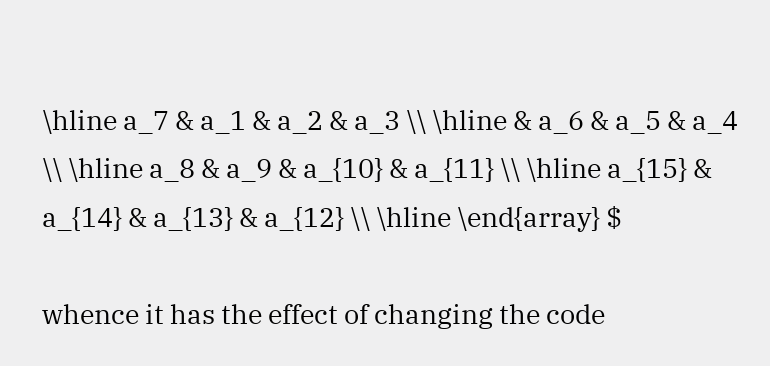\hline a_7 & a_1 & a_2 & a_3 \\ \hline & a_6 & a_5 & a_4 \\ \hline a_8 & a_9 & a_{10} & a_{11} \\ \hline a_{15} & a_{14} & a_{13} & a_{12} \\ \hline \end{array} $

whence it has the effect of changing the code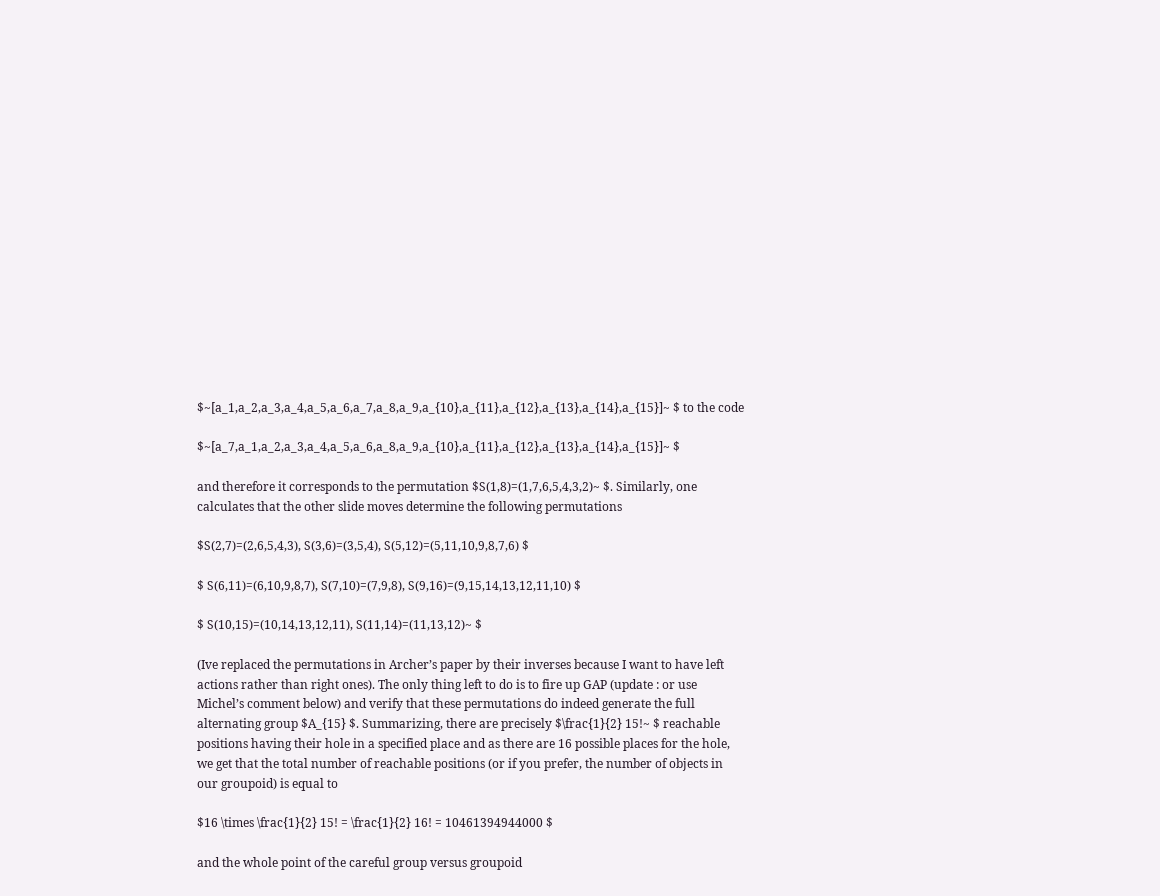$~[a_1,a_2,a_3,a_4,a_5,a_6,a_7,a_8,a_9,a_{10},a_{11},a_{12},a_{13},a_{14},a_{15}]~ $ to the code

$~[a_7,a_1,a_2,a_3,a_4,a_5,a_6,a_8,a_9,a_{10},a_{11},a_{12},a_{13},a_{14},a_{15}]~ $

and therefore it corresponds to the permutation $S(1,8)=(1,7,6,5,4,3,2)~ $. Similarly, one calculates that the other slide moves determine the following permutations

$S(2,7)=(2,6,5,4,3), S(3,6)=(3,5,4), S(5,12)=(5,11,10,9,8,7,6) $

$ S(6,11)=(6,10,9,8,7), S(7,10)=(7,9,8), S(9,16)=(9,15,14,13,12,11,10) $

$ S(10,15)=(10,14,13,12,11), S(11,14)=(11,13,12)~ $

(Ive replaced the permutations in Archer’s paper by their inverses because I want to have left actions rather than right ones). The only thing left to do is to fire up GAP (update : or use Michel’s comment below) and verify that these permutations do indeed generate the full alternating group $A_{15} $. Summarizing, there are precisely $\frac{1}{2} 15!~ $ reachable positions having their hole in a specified place and as there are 16 possible places for the hole, we get that the total number of reachable positions (or if you prefer, the number of objects in our groupoid) is equal to

$16 \times \frac{1}{2} 15! = \frac{1}{2} 16! = 10461394944000 $

and the whole point of the careful group versus groupoid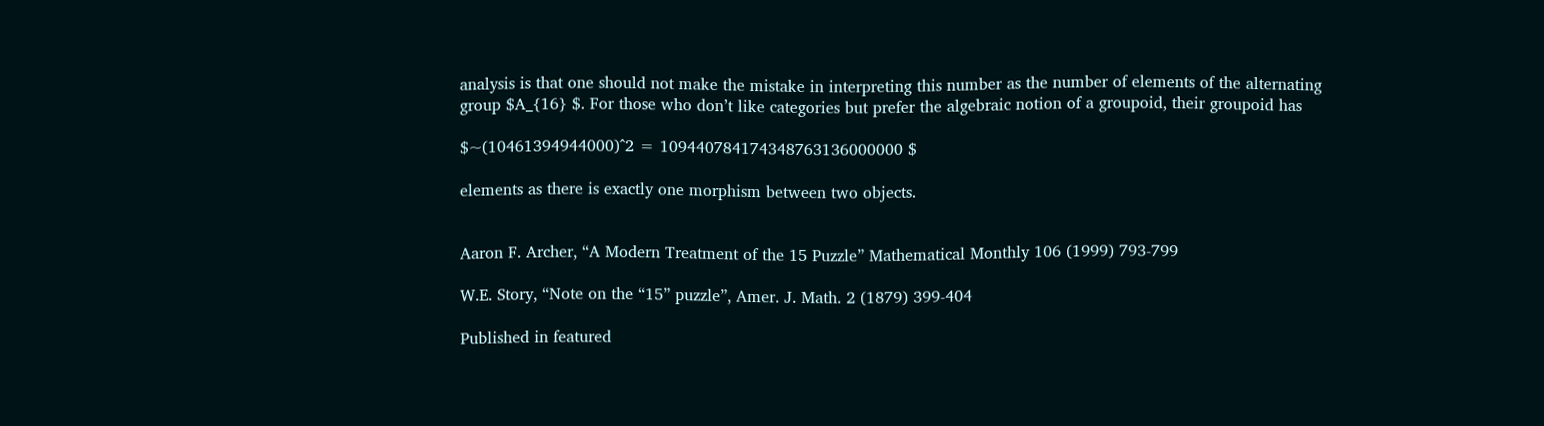analysis is that one should not make the mistake in interpreting this number as the number of elements of the alternating group $A_{16} $. For those who don’t like categories but prefer the algebraic notion of a groupoid, their groupoid has

$~(10461394944000)^2 = 109440784174348763136000000 $

elements as there is exactly one morphism between two objects.


Aaron F. Archer, “A Modern Treatment of the 15 Puzzle” Mathematical Monthly 106 (1999) 793-799

W.E. Story, “Note on the “15” puzzle”, Amer. J. Math. 2 (1879) 399-404

Published in featured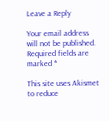Leave a Reply

Your email address will not be published. Required fields are marked *

This site uses Akismet to reduce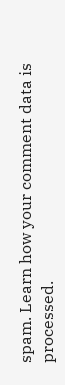spam. Learn how your comment data is processed.